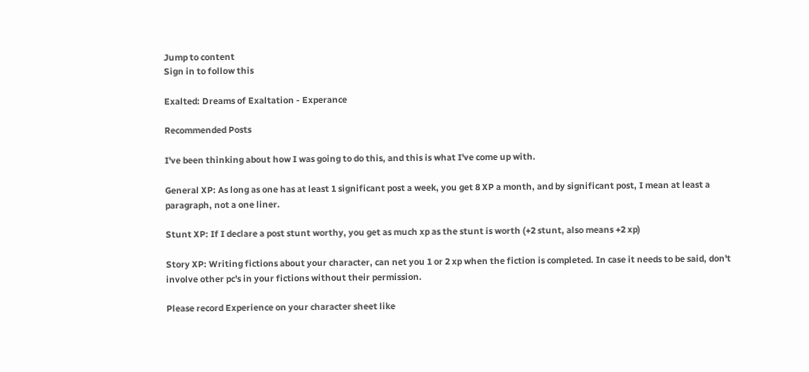Jump to content
Sign in to follow this

Exalted: Dreams of Exaltation - Experance

Recommended Posts

I've been thinking about how I was going to do this, and this is what I've come up with.

General XP: As long as one has at least 1 significant post a week, you get 8 XP a month, and by significant post, I mean at least a paragraph, not a one liner.

Stunt XP: If I declare a post stunt worthy, you get as much xp as the stunt is worth (+2 stunt, also means +2 xp)

Story XP: Writing fictions about your character, can net you 1 or 2 xp when the fiction is completed. In case it needs to be said, don't involve other pc's in your fictions without their permission.

Please record Experience on your character sheet like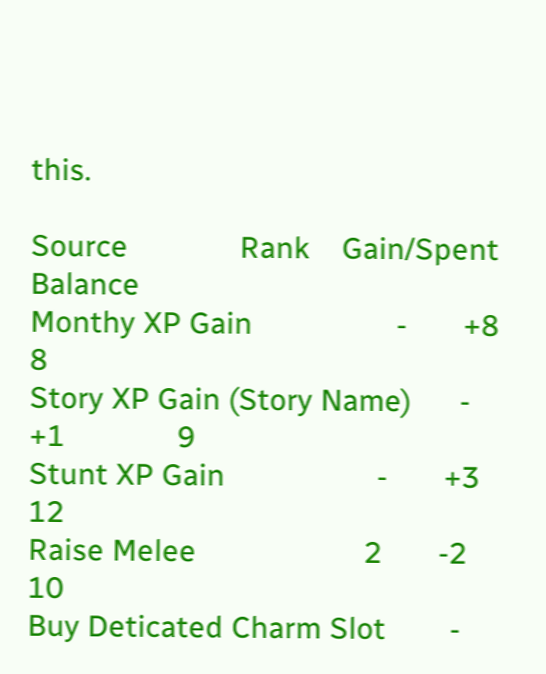this.

Source              Rank    Gain/Spent  Balance
Monthy XP Gain                  -       +8              8
Story XP Gain (Story Name)      -       +1              9
Stunt XP Gain                   -       +3              12
Raise Melee                     2       -2              10
Buy Deticated Charm Slot        -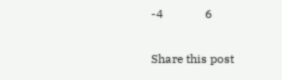-4              6

Share this post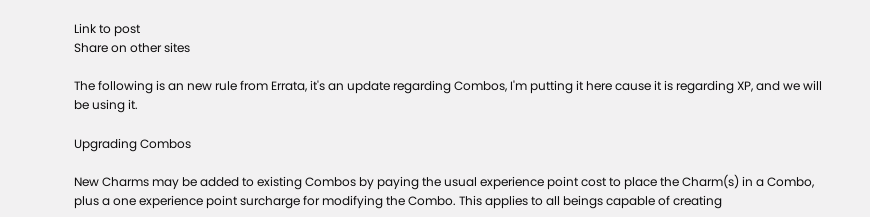Link to post
Share on other sites

The following is an new rule from Errata, it's an update regarding Combos, I'm putting it here cause it is regarding XP, and we will be using it.

Upgrading Combos

New Charms may be added to existing Combos by paying the usual experience point cost to place the Charm(s) in a Combo, plus a one experience point surcharge for modifying the Combo. This applies to all beings capable of creating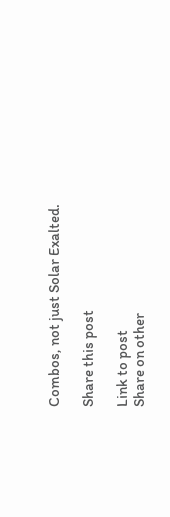Combos, not just Solar Exalted.

Share this post

Link to post
Share on other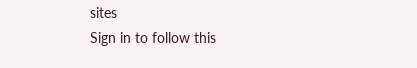sites
Sign in to follow this